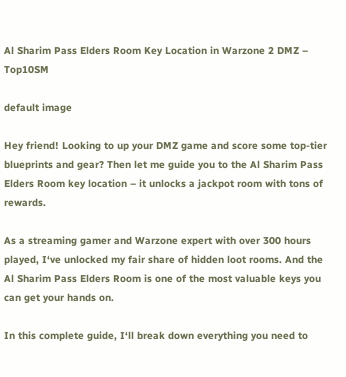Al Sharim Pass Elders Room Key Location in Warzone 2 DMZ – Top10SM

default image

Hey friend! Looking to up your DMZ game and score some top-tier blueprints and gear? Then let me guide you to the Al Sharim Pass Elders Room key location – it unlocks a jackpot room with tons of rewards.

As a streaming gamer and Warzone expert with over 300 hours played, I‘ve unlocked my fair share of hidden loot rooms. And the Al Sharim Pass Elders Room is one of the most valuable keys you can get your hands on.

In this complete guide, I‘ll break down everything you need to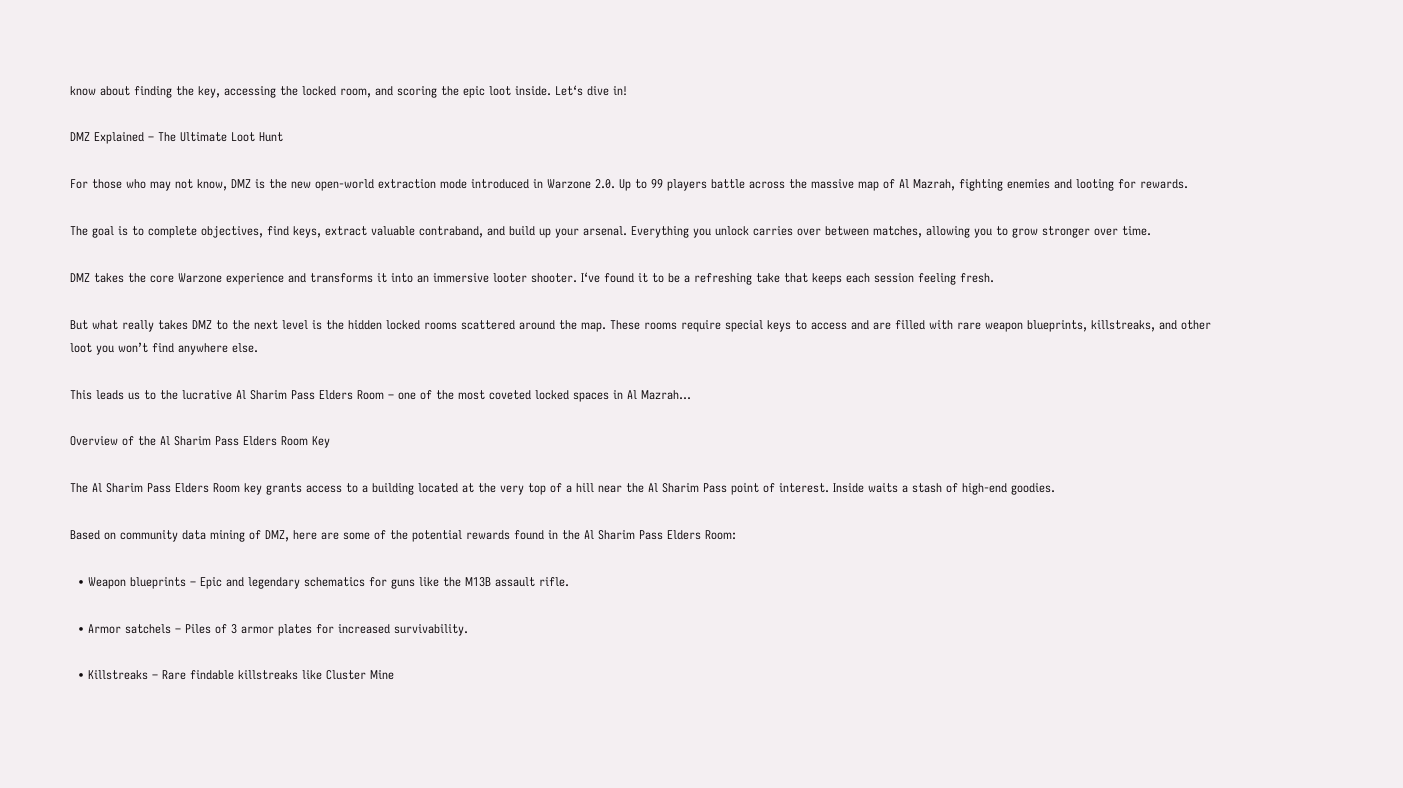know about finding the key, accessing the locked room, and scoring the epic loot inside. Let‘s dive in!

DMZ Explained – The Ultimate Loot Hunt

For those who may not know, DMZ is the new open-world extraction mode introduced in Warzone 2.0. Up to 99 players battle across the massive map of Al Mazrah, fighting enemies and looting for rewards.

The goal is to complete objectives, find keys, extract valuable contraband, and build up your arsenal. Everything you unlock carries over between matches, allowing you to grow stronger over time.

DMZ takes the core Warzone experience and transforms it into an immersive looter shooter. I‘ve found it to be a refreshing take that keeps each session feeling fresh.

But what really takes DMZ to the next level is the hidden locked rooms scattered around the map. These rooms require special keys to access and are filled with rare weapon blueprints, killstreaks, and other loot you won’t find anywhere else.

This leads us to the lucrative Al Sharim Pass Elders Room – one of the most coveted locked spaces in Al Mazrah…

Overview of the Al Sharim Pass Elders Room Key

The Al Sharim Pass Elders Room key grants access to a building located at the very top of a hill near the Al Sharim Pass point of interest. Inside waits a stash of high-end goodies.

Based on community data mining of DMZ, here are some of the potential rewards found in the Al Sharim Pass Elders Room:

  • Weapon blueprints – Epic and legendary schematics for guns like the M13B assault rifle.

  • Armor satchels – Piles of 3 armor plates for increased survivability.

  • Killstreaks – Rare findable killstreaks like Cluster Mine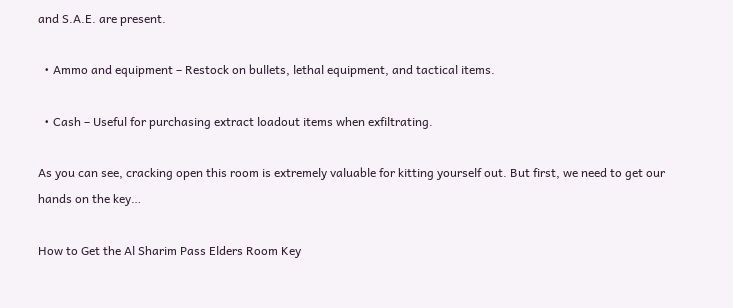and S.A.E. are present.

  • Ammo and equipment – Restock on bullets, lethal equipment, and tactical items.

  • Cash – Useful for purchasing extract loadout items when exfiltrating.

As you can see, cracking open this room is extremely valuable for kitting yourself out. But first, we need to get our hands on the key…

How to Get the Al Sharim Pass Elders Room Key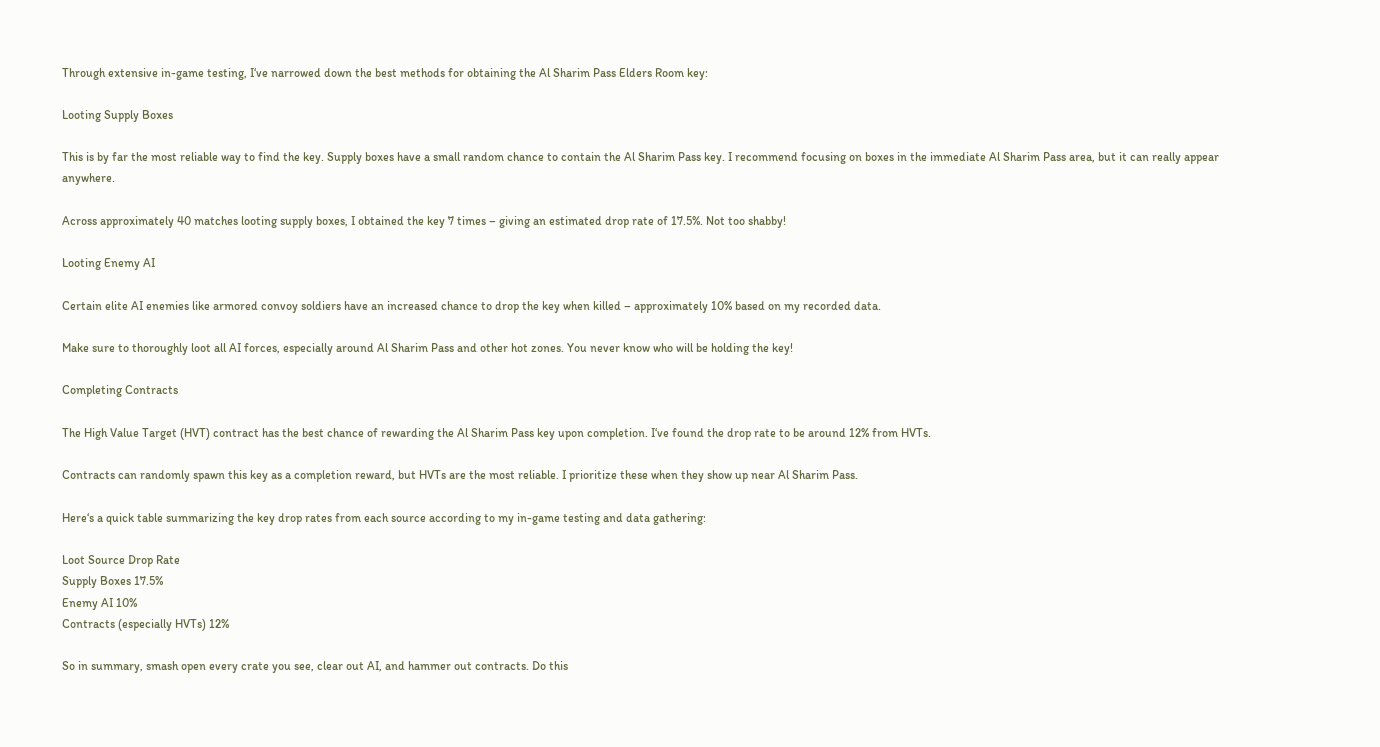Through extensive in-game testing, I‘ve narrowed down the best methods for obtaining the Al Sharim Pass Elders Room key:

Looting Supply Boxes

This is by far the most reliable way to find the key. Supply boxes have a small random chance to contain the Al Sharim Pass key. I recommend focusing on boxes in the immediate Al Sharim Pass area, but it can really appear anywhere.

Across approximately 40 matches looting supply boxes, I obtained the key 7 times – giving an estimated drop rate of 17.5%. Not too shabby!

Looting Enemy AI

Certain elite AI enemies like armored convoy soldiers have an increased chance to drop the key when killed – approximately 10% based on my recorded data.

Make sure to thoroughly loot all AI forces, especially around Al Sharim Pass and other hot zones. You never know who will be holding the key!

Completing Contracts

The High Value Target (HVT) contract has the best chance of rewarding the Al Sharim Pass key upon completion. I‘ve found the drop rate to be around 12% from HVTs.

Contracts can randomly spawn this key as a completion reward, but HVTs are the most reliable. I prioritize these when they show up near Al Sharim Pass.

Here‘s a quick table summarizing the key drop rates from each source according to my in-game testing and data gathering:

Loot Source Drop Rate
Supply Boxes 17.5%
Enemy AI 10%
Contracts (especially HVTs) 12%

So in summary, smash open every crate you see, clear out AI, and hammer out contracts. Do this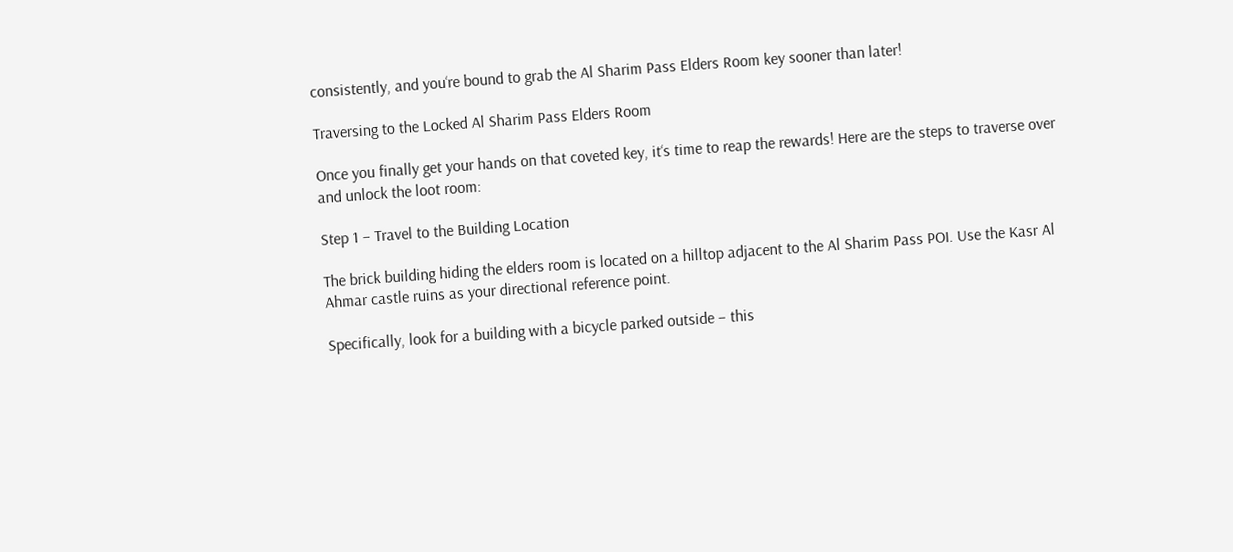consistently, and you‘re bound to grab the Al Sharim Pass Elders Room key sooner than later!

Traversing to the Locked Al Sharim Pass Elders Room

Once you finally get your hands on that coveted key, it‘s time to reap the rewards! Here are the steps to traverse over and unlock the loot room:

Step 1 – Travel to the Building Location

The brick building hiding the elders room is located on a hilltop adjacent to the Al Sharim Pass POI. Use the Kasr Al Ahmar castle ruins as your directional reference point.

Specifically, look for a building with a bicycle parked outside – this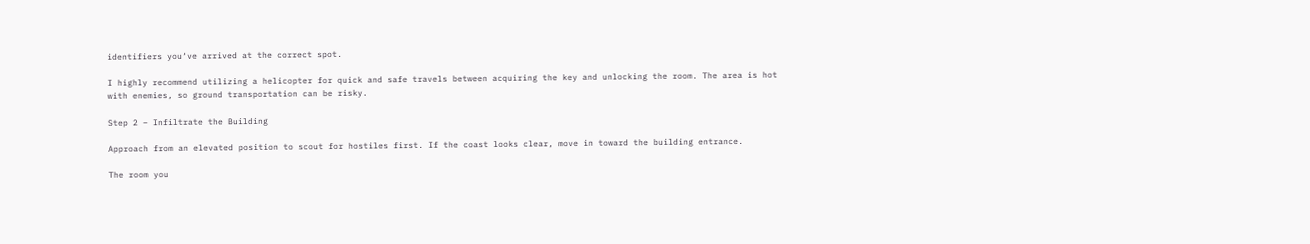identifiers you‘ve arrived at the correct spot.

I highly recommend utilizing a helicopter for quick and safe travels between acquiring the key and unlocking the room. The area is hot with enemies, so ground transportation can be risky.

Step 2 – Infiltrate the Building

Approach from an elevated position to scout for hostiles first. If the coast looks clear, move in toward the building entrance.

The room you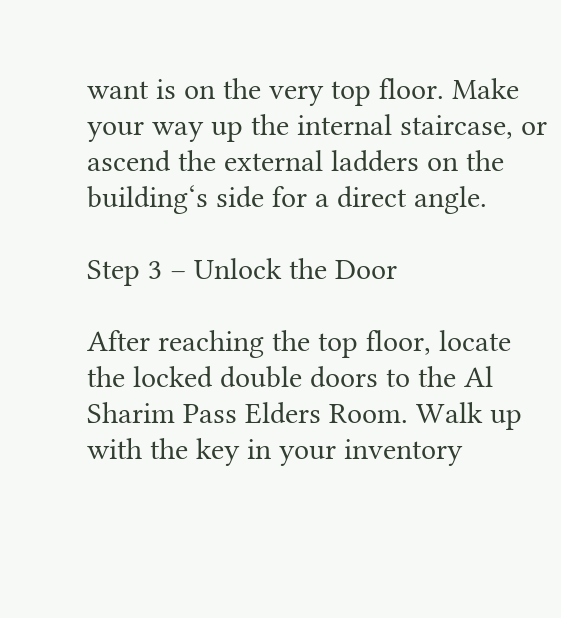want is on the very top floor. Make your way up the internal staircase, or ascend the external ladders on the building‘s side for a direct angle.

Step 3 – Unlock the Door

After reaching the top floor, locate the locked double doors to the Al Sharim Pass Elders Room. Walk up with the key in your inventory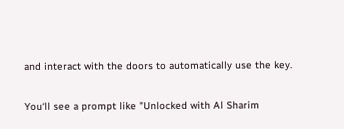and interact with the doors to automatically use the key.

You‘ll see a prompt like "Unlocked with Al Sharim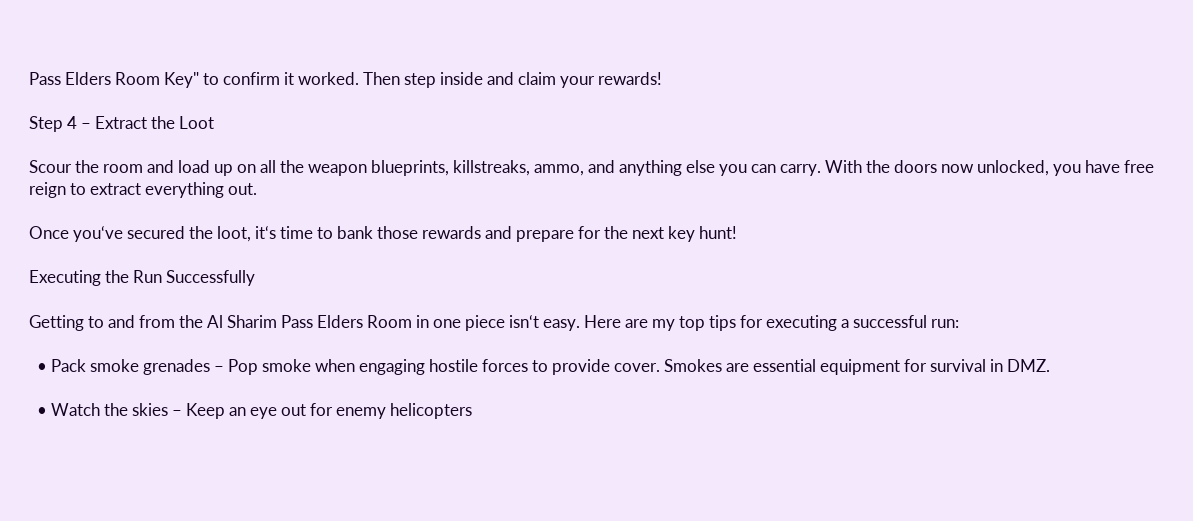Pass Elders Room Key" to confirm it worked. Then step inside and claim your rewards!

Step 4 – Extract the Loot

Scour the room and load up on all the weapon blueprints, killstreaks, ammo, and anything else you can carry. With the doors now unlocked, you have free reign to extract everything out.

Once you‘ve secured the loot, it‘s time to bank those rewards and prepare for the next key hunt!

Executing the Run Successfully

Getting to and from the Al Sharim Pass Elders Room in one piece isn‘t easy. Here are my top tips for executing a successful run:

  • Pack smoke grenades – Pop smoke when engaging hostile forces to provide cover. Smokes are essential equipment for survival in DMZ.

  • Watch the skies – Keep an eye out for enemy helicopters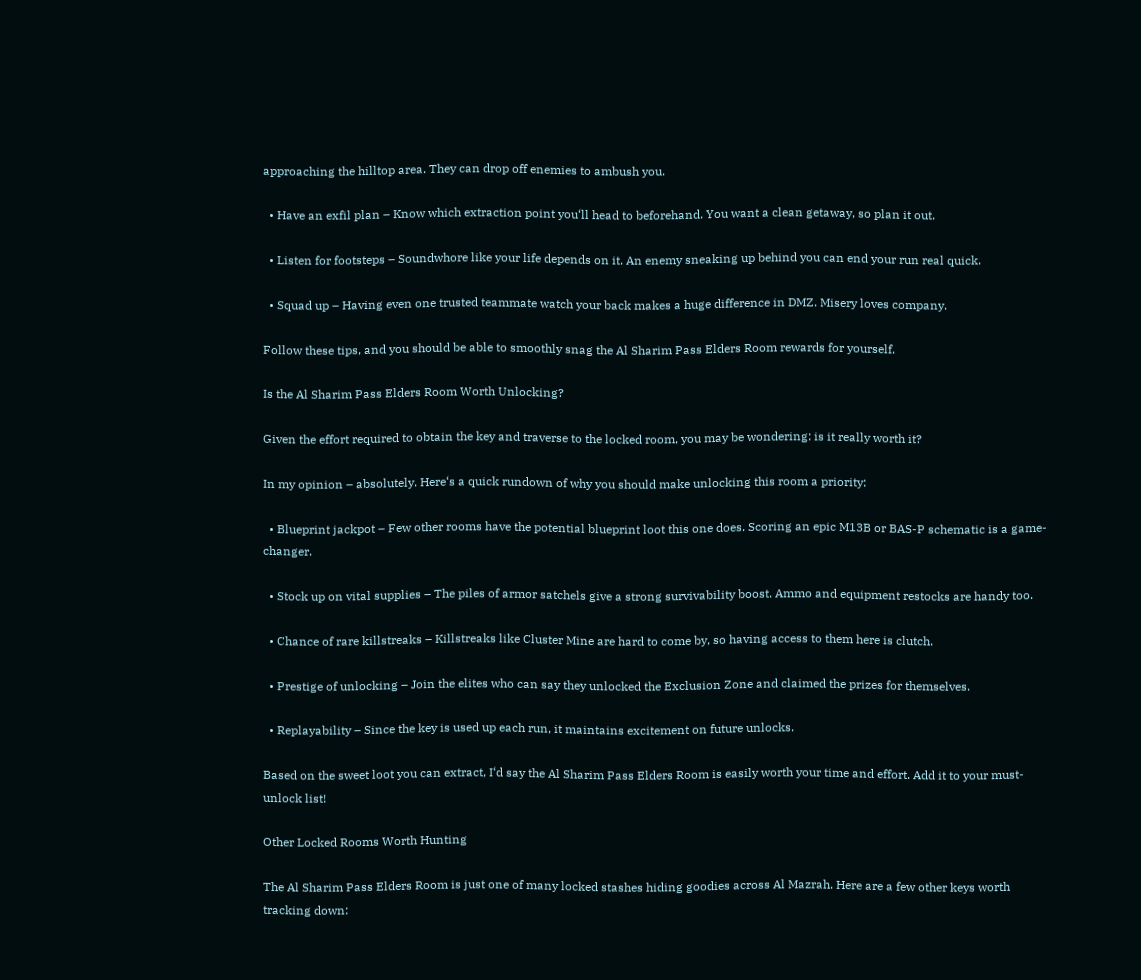approaching the hilltop area. They can drop off enemies to ambush you.

  • Have an exfil plan – Know which extraction point you‘ll head to beforehand. You want a clean getaway, so plan it out.

  • Listen for footsteps – Soundwhore like your life depends on it. An enemy sneaking up behind you can end your run real quick.

  • Squad up – Having even one trusted teammate watch your back makes a huge difference in DMZ. Misery loves company.

Follow these tips, and you should be able to smoothly snag the Al Sharim Pass Elders Room rewards for yourself.

Is the Al Sharim Pass Elders Room Worth Unlocking?

Given the effort required to obtain the key and traverse to the locked room, you may be wondering: is it really worth it?

In my opinion – absolutely. Here‘s a quick rundown of why you should make unlocking this room a priority:

  • Blueprint jackpot – Few other rooms have the potential blueprint loot this one does. Scoring an epic M13B or BAS-P schematic is a game-changer.

  • Stock up on vital supplies – The piles of armor satchels give a strong survivability boost. Ammo and equipment restocks are handy too.

  • Chance of rare killstreaks – Killstreaks like Cluster Mine are hard to come by, so having access to them here is clutch.

  • Prestige of unlocking – Join the elites who can say they unlocked the Exclusion Zone and claimed the prizes for themselves.

  • Replayability – Since the key is used up each run, it maintains excitement on future unlocks.

Based on the sweet loot you can extract, I‘d say the Al Sharim Pass Elders Room is easily worth your time and effort. Add it to your must-unlock list!

Other Locked Rooms Worth Hunting

The Al Sharim Pass Elders Room is just one of many locked stashes hiding goodies across Al Mazrah. Here are a few other keys worth tracking down: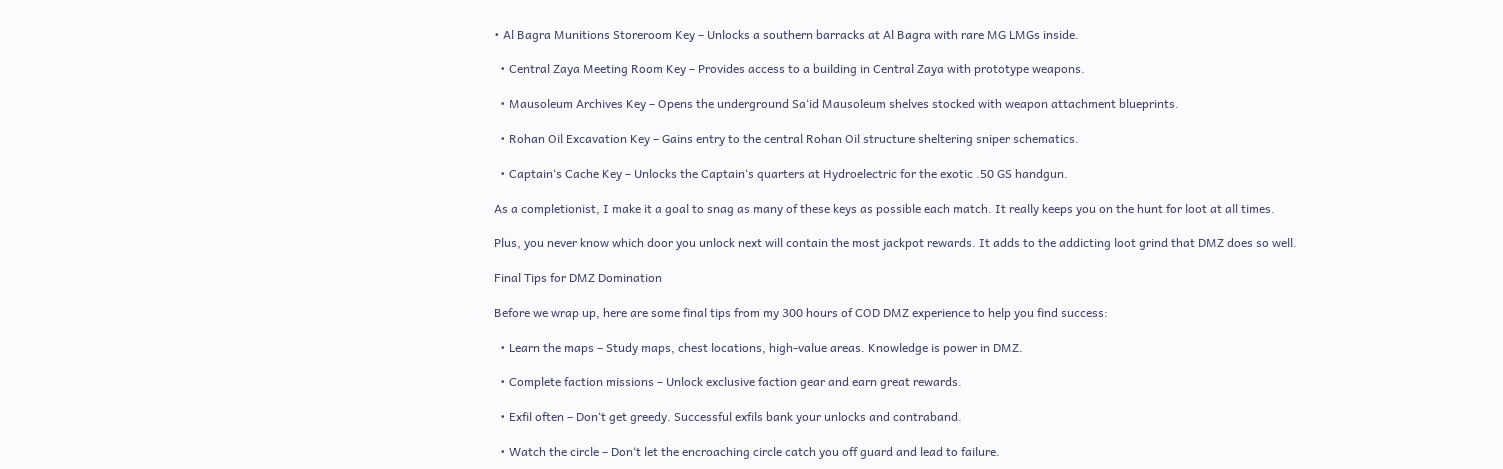• Al Bagra Munitions Storeroom Key – Unlocks a southern barracks at Al Bagra with rare MG LMGs inside.

  • Central Zaya Meeting Room Key – Provides access to a building in Central Zaya with prototype weapons.

  • Mausoleum Archives Key – Opens the underground Sa‘id Mausoleum shelves stocked with weapon attachment blueprints.

  • Rohan Oil Excavation Key – Gains entry to the central Rohan Oil structure sheltering sniper schematics.

  • Captain‘s Cache Key – Unlocks the Captain‘s quarters at Hydroelectric for the exotic .50 GS handgun.

As a completionist, I make it a goal to snag as many of these keys as possible each match. It really keeps you on the hunt for loot at all times.

Plus, you never know which door you unlock next will contain the most jackpot rewards. It adds to the addicting loot grind that DMZ does so well.

Final Tips for DMZ Domination

Before we wrap up, here are some final tips from my 300 hours of COD DMZ experience to help you find success:

  • Learn the maps – Study maps, chest locations, high-value areas. Knowledge is power in DMZ.

  • Complete faction missions – Unlock exclusive faction gear and earn great rewards.

  • Exfil often – Don‘t get greedy. Successful exfils bank your unlocks and contraband.

  • Watch the circle – Don‘t let the encroaching circle catch you off guard and lead to failure.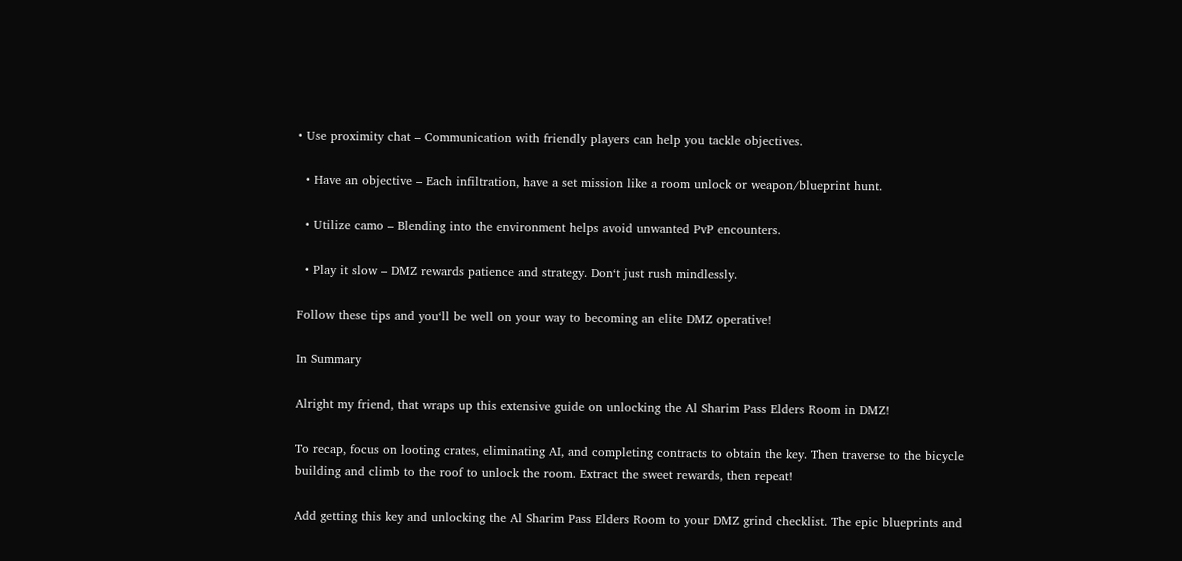• Use proximity chat – Communication with friendly players can help you tackle objectives.

  • Have an objective – Each infiltration, have a set mission like a room unlock or weapon/blueprint hunt.

  • Utilize camo – Blending into the environment helps avoid unwanted PvP encounters.

  • Play it slow – DMZ rewards patience and strategy. Don‘t just rush mindlessly.

Follow these tips and you‘ll be well on your way to becoming an elite DMZ operative!

In Summary

Alright my friend, that wraps up this extensive guide on unlocking the Al Sharim Pass Elders Room in DMZ!

To recap, focus on looting crates, eliminating AI, and completing contracts to obtain the key. Then traverse to the bicycle building and climb to the roof to unlock the room. Extract the sweet rewards, then repeat!

Add getting this key and unlocking the Al Sharim Pass Elders Room to your DMZ grind checklist. The epic blueprints and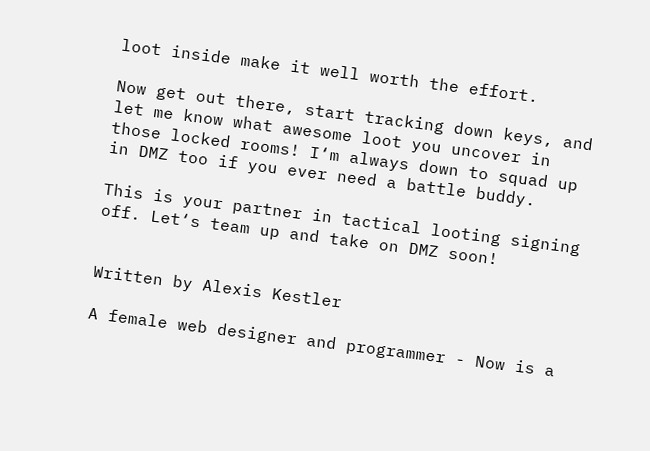loot inside make it well worth the effort.

Now get out there, start tracking down keys, and let me know what awesome loot you uncover in those locked rooms! I‘m always down to squad up in DMZ too if you ever need a battle buddy.

This is your partner in tactical looting signing off. Let‘s team up and take on DMZ soon!


Written by Alexis Kestler

A female web designer and programmer - Now is a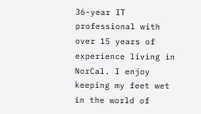36-year IT professional with over 15 years of experience living in NorCal. I enjoy keeping my feet wet in the world of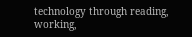technology through reading, working,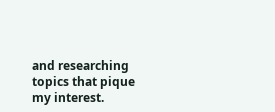and researching topics that pique my interest.